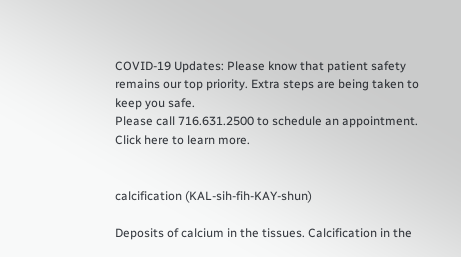COVID-19 Updates: Please know that patient safety remains our top priority. Extra steps are being taken to keep you safe.
Please call 716.631.2500 to schedule an appointment.  Click here to learn more.


calcification (KAL-sih-fih-KAY-shun)

Deposits of calcium in the tissues. Calcification in the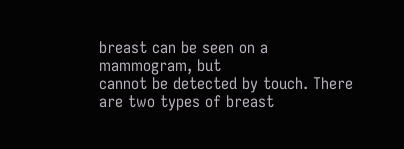breast can be seen on a mammogram, but
cannot be detected by touch. There are two types of breast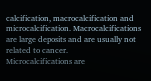calcification, macrocalcification and
microcalcification. Macrocalcifications are large deposits and are usually not related to cancer.
Microcalcifications are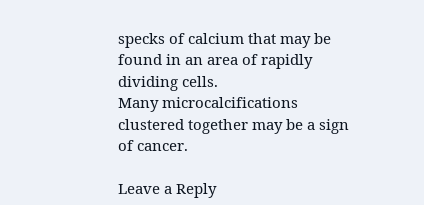specks of calcium that may be found in an area of rapidly dividing cells.
Many microcalcifications clustered together may be a sign of cancer.

Leave a Reply